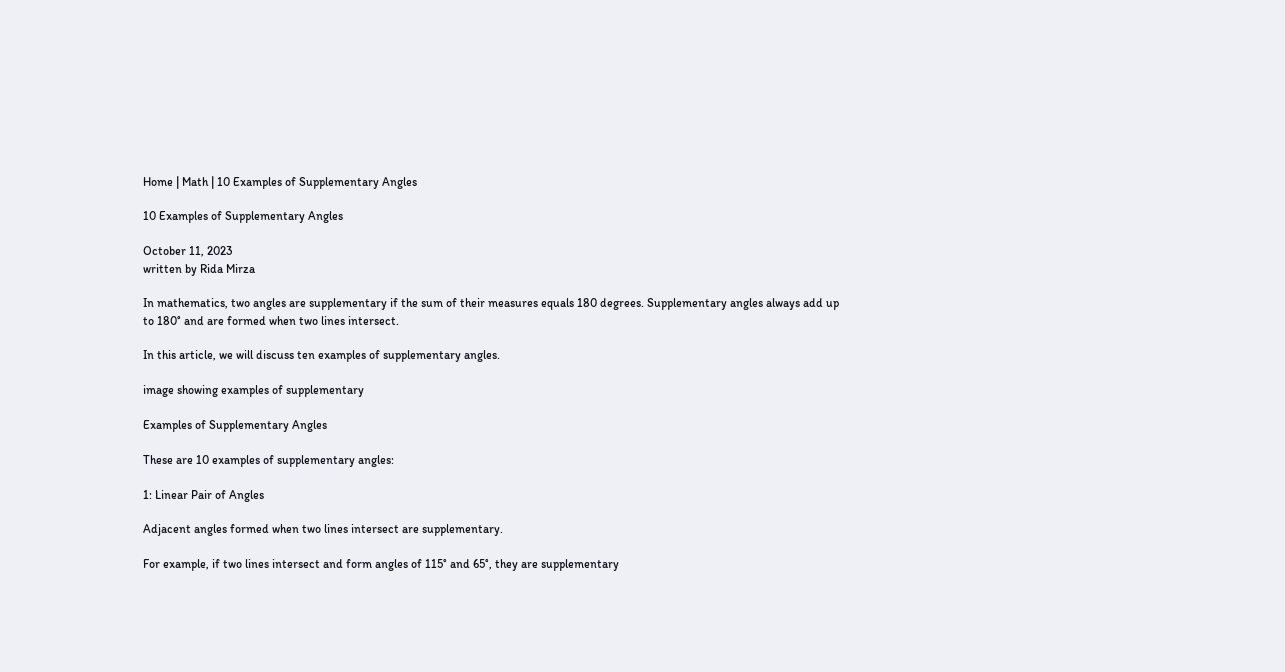Home | Math | 10 Examples of Supplementary Angles

10 Examples of Supplementary Angles

October 11, 2023
written by Rida Mirza

In mathematics, two angles are supplementary if the sum of their measures equals 180 degrees. Supplementary angles always add up to 180° and are formed when two lines intersect.

In this article, we will discuss ten examples of supplementary angles.

image showing examples of supplementary

Examples of Supplementary Angles

These are 10 examples of supplementary angles:

1: Linear Pair of Angles

Adjacent angles formed when two lines intersect are supplementary.

For example, if two lines intersect and form angles of 115° and 65°, they are supplementary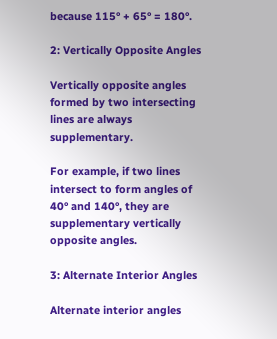because 115° + 65° = 180°.

2: Vertically Opposite Angles

Vertically opposite angles formed by two intersecting lines are always supplementary.

For example, if two lines intersect to form angles of 40° and 140°, they are supplementary vertically opposite angles.

3: Alternate Interior Angles

Alternate interior angles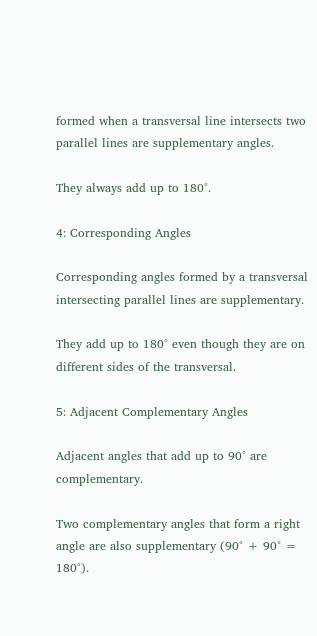formed when a transversal line intersects two parallel lines are supplementary angles.

They always add up to 180°.

4: Corresponding Angles

Corresponding angles formed by a transversal intersecting parallel lines are supplementary.

They add up to 180° even though they are on different sides of the transversal.

5: Adjacent Complementary Angles

Adjacent angles that add up to 90° are complementary.

Two complementary angles that form a right angle are also supplementary (90° + 90° = 180°).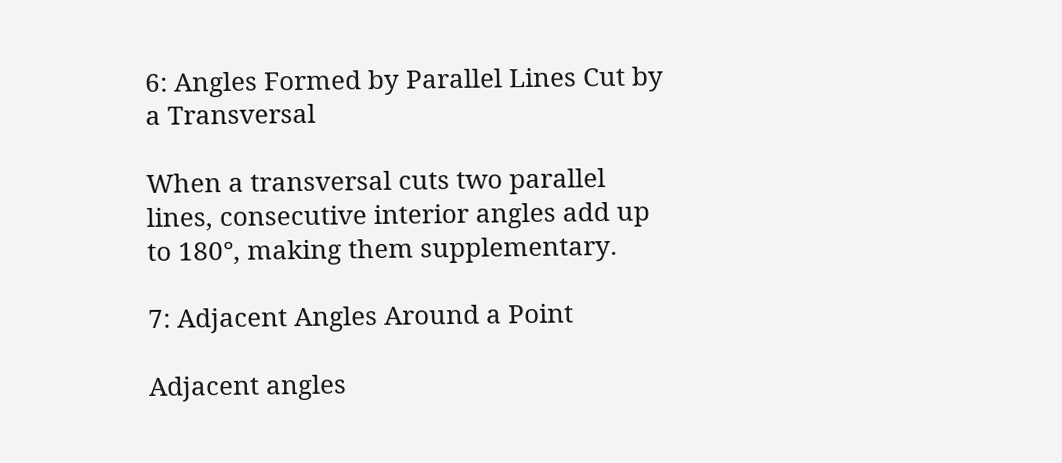6: Angles Formed by Parallel Lines Cut by a Transversal

When a transversal cuts two parallel lines, consecutive interior angles add up to 180°, making them supplementary.

7: Adjacent Angles Around a Point

Adjacent angles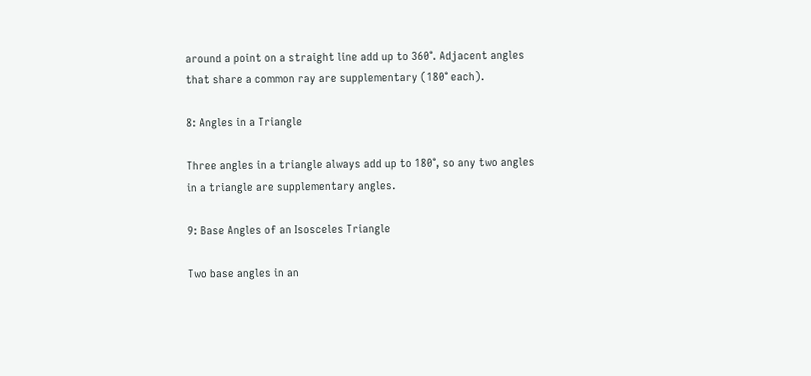around a point on a straight line add up to 360°. Adjacent angles that share a common ray are supplementary (180° each).

8: Angles in a Triangle

Three angles in a triangle always add up to 180°, so any two angles in a triangle are supplementary angles.

9: Base Angles of an Isosceles Triangle

Two base angles in an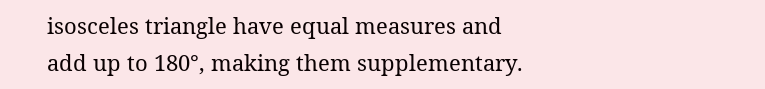isosceles triangle have equal measures and add up to 180°, making them supplementary.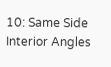10: Same Side Interior Angles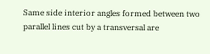Same side interior angles formed between two parallel lines cut by a transversal are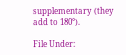supplementary (they add to 180°).

File Under: